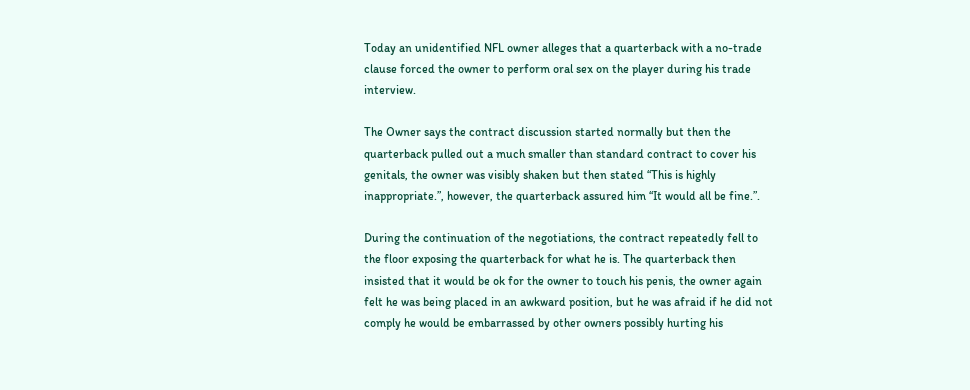Today an unidentified NFL owner alleges that a quarterback with a no-trade clause forced the owner to perform oral sex on the player during his trade interview.

The Owner says the contract discussion started normally but then the quarterback pulled out a much smaller than standard contract to cover his genitals, the owner was visibly shaken but then stated “This is highly inappropriate.”, however, the quarterback assured him “It would all be fine.”.

During the continuation of the negotiations, the contract repeatedly fell to the floor exposing the quarterback for what he is. The quarterback then insisted that it would be ok for the owner to touch his penis, the owner again felt he was being placed in an awkward position, but he was afraid if he did not comply he would be embarrassed by other owners possibly hurting his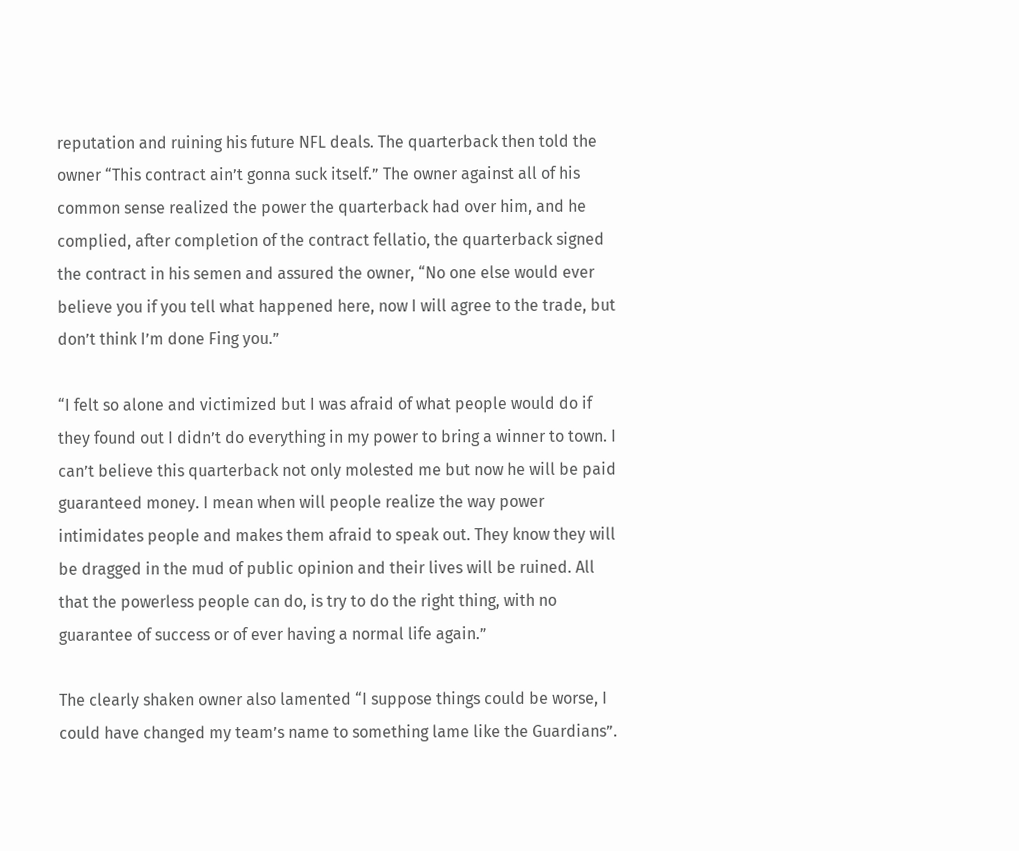reputation and ruining his future NFL deals. The quarterback then told the owner “This contract ain’t gonna suck itself.” The owner against all of his common sense realized the power the quarterback had over him, and he complied, after completion of the contract fellatio, the quarterback signed the contract in his semen and assured the owner, “No one else would ever believe you if you tell what happened here, now I will agree to the trade, but don’t think I’m done Fing you.”

“I felt so alone and victimized but I was afraid of what people would do if they found out I didn’t do everything in my power to bring a winner to town. I can’t believe this quarterback not only molested me but now he will be paid guaranteed money. I mean when will people realize the way power intimidates people and makes them afraid to speak out. They know they will be dragged in the mud of public opinion and their lives will be ruined. All that the powerless people can do, is try to do the right thing, with no guarantee of success or of ever having a normal life again.”

The clearly shaken owner also lamented “I suppose things could be worse, I could have changed my team’s name to something lame like the Guardians”.